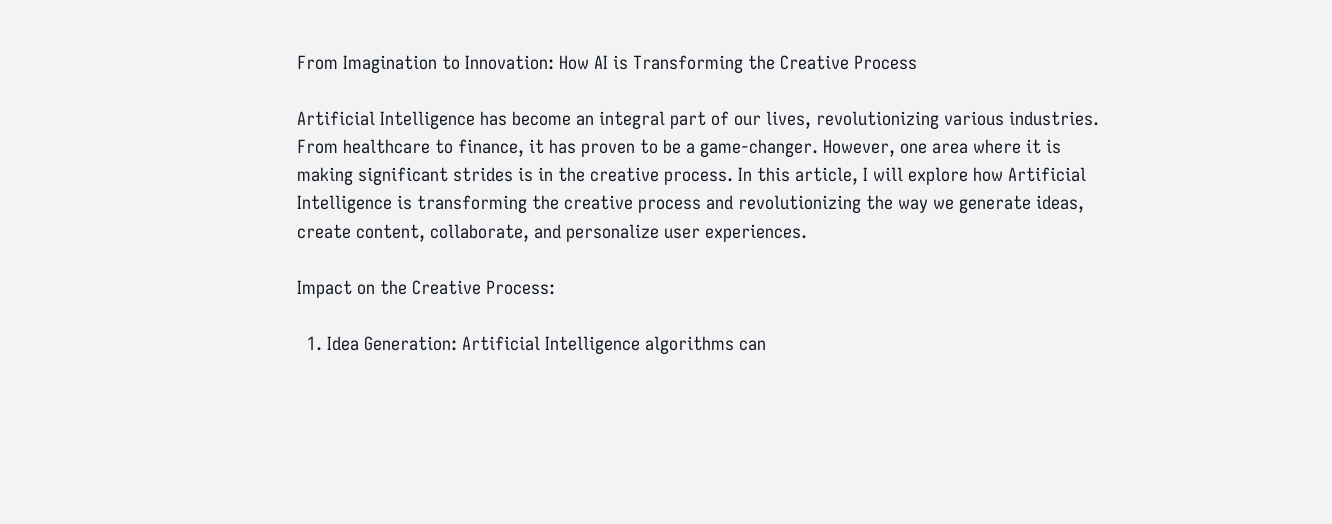From Imagination to Innovation: How AI is Transforming the Creative Process

Artificial Intelligence has become an integral part of our lives, revolutionizing various industries. From healthcare to finance, it has proven to be a game-changer. However, one area where it is making significant strides is in the creative process. In this article, I will explore how Artificial Intelligence is transforming the creative process and revolutionizing the way we generate ideas, create content, collaborate, and personalize user experiences.

Impact on the Creative Process:

  1. Idea Generation: Artificial Intelligence algorithms can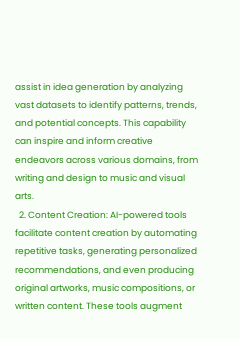assist in idea generation by analyzing vast datasets to identify patterns, trends, and potential concepts. This capability can inspire and inform creative endeavors across various domains, from writing and design to music and visual arts.
  2. Content Creation: AI-powered tools facilitate content creation by automating repetitive tasks, generating personalized recommendations, and even producing original artworks, music compositions, or written content. These tools augment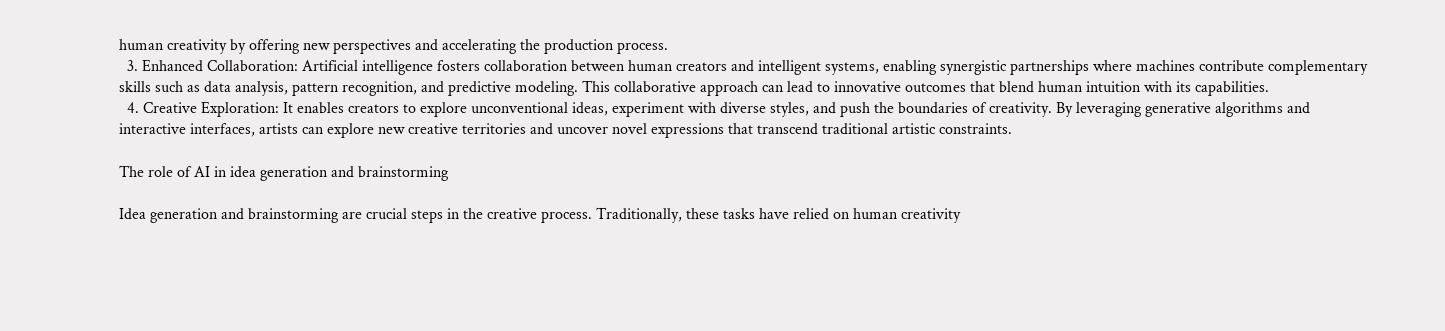human creativity by offering new perspectives and accelerating the production process.
  3. Enhanced Collaboration: Artificial intelligence fosters collaboration between human creators and intelligent systems, enabling synergistic partnerships where machines contribute complementary skills such as data analysis, pattern recognition, and predictive modeling. This collaborative approach can lead to innovative outcomes that blend human intuition with its capabilities.
  4. Creative Exploration: It enables creators to explore unconventional ideas, experiment with diverse styles, and push the boundaries of creativity. By leveraging generative algorithms and interactive interfaces, artists can explore new creative territories and uncover novel expressions that transcend traditional artistic constraints.

The role of AI in idea generation and brainstorming

Idea generation and brainstorming are crucial steps in the creative process. Traditionally, these tasks have relied on human creativity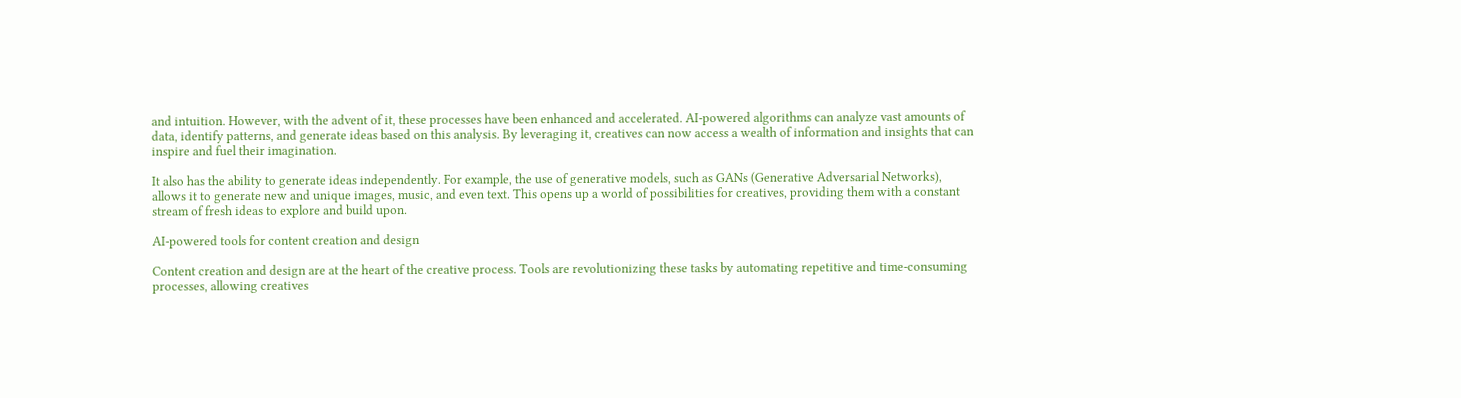and intuition. However, with the advent of it, these processes have been enhanced and accelerated. AI-powered algorithms can analyze vast amounts of data, identify patterns, and generate ideas based on this analysis. By leveraging it, creatives can now access a wealth of information and insights that can inspire and fuel their imagination.

It also has the ability to generate ideas independently. For example, the use of generative models, such as GANs (Generative Adversarial Networks), allows it to generate new and unique images, music, and even text. This opens up a world of possibilities for creatives, providing them with a constant stream of fresh ideas to explore and build upon.

AI-powered tools for content creation and design

Content creation and design are at the heart of the creative process. Tools are revolutionizing these tasks by automating repetitive and time-consuming processes, allowing creatives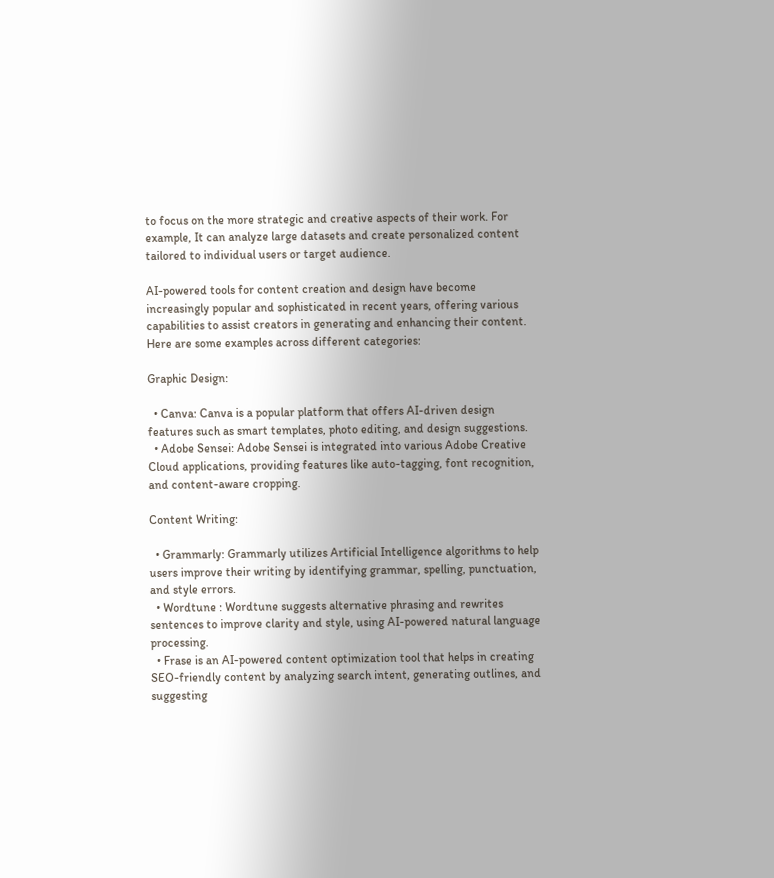to focus on the more strategic and creative aspects of their work. For example, It can analyze large datasets and create personalized content tailored to individual users or target audience.

AI-powered tools for content creation and design have become increasingly popular and sophisticated in recent years, offering various capabilities to assist creators in generating and enhancing their content. Here are some examples across different categories:

Graphic Design:

  • Canva: Canva is a popular platform that offers AI-driven design features such as smart templates, photo editing, and design suggestions.
  • Adobe Sensei: Adobe Sensei is integrated into various Adobe Creative Cloud applications, providing features like auto-tagging, font recognition, and content-aware cropping.

Content Writing:

  • Grammarly: Grammarly utilizes Artificial Intelligence algorithms to help users improve their writing by identifying grammar, spelling, punctuation, and style errors.
  • Wordtune : Wordtune suggests alternative phrasing and rewrites sentences to improve clarity and style, using AI-powered natural language processing.
  • Frase is an AI-powered content optimization tool that helps in creating SEO-friendly content by analyzing search intent, generating outlines, and suggesting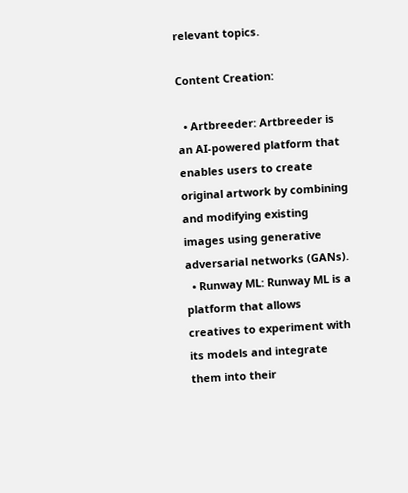relevant topics.

Content Creation:

  • Artbreeder: Artbreeder is an AI-powered platform that enables users to create original artwork by combining and modifying existing images using generative adversarial networks (GANs).
  • Runway ML: Runway ML is a platform that allows creatives to experiment with its models and integrate them into their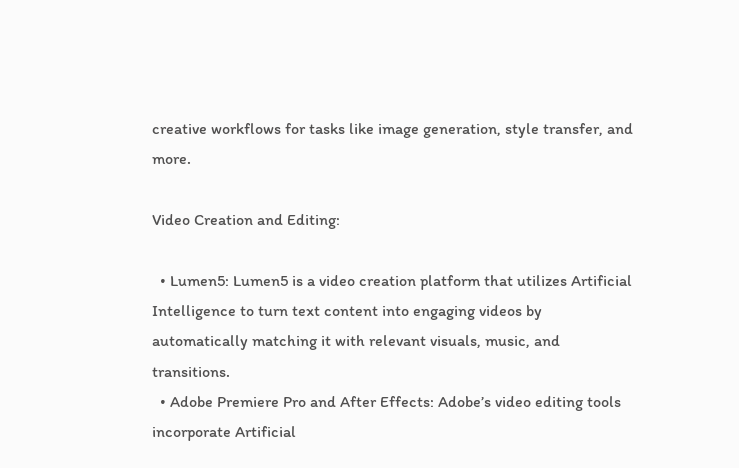creative workflows for tasks like image generation, style transfer, and more.

Video Creation and Editing:

  • Lumen5: Lumen5 is a video creation platform that utilizes Artificial Intelligence to turn text content into engaging videos by automatically matching it with relevant visuals, music, and transitions.
  • Adobe Premiere Pro and After Effects: Adobe’s video editing tools incorporate Artificial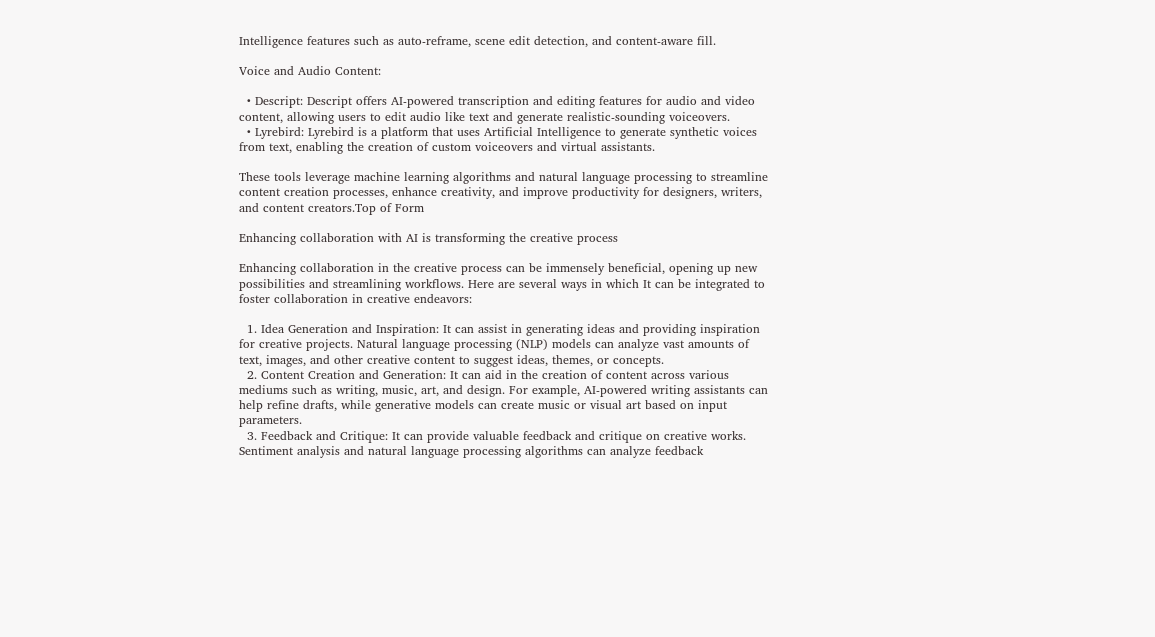Intelligence features such as auto-reframe, scene edit detection, and content-aware fill.

Voice and Audio Content:

  • Descript: Descript offers AI-powered transcription and editing features for audio and video content, allowing users to edit audio like text and generate realistic-sounding voiceovers.
  • Lyrebird: Lyrebird is a platform that uses Artificial Intelligence to generate synthetic voices from text, enabling the creation of custom voiceovers and virtual assistants.

These tools leverage machine learning algorithms and natural language processing to streamline content creation processes, enhance creativity, and improve productivity for designers, writers, and content creators.Top of Form

Enhancing collaboration with AI is transforming the creative process

Enhancing collaboration in the creative process can be immensely beneficial, opening up new possibilities and streamlining workflows. Here are several ways in which It can be integrated to foster collaboration in creative endeavors:

  1. Idea Generation and Inspiration: It can assist in generating ideas and providing inspiration for creative projects. Natural language processing (NLP) models can analyze vast amounts of text, images, and other creative content to suggest ideas, themes, or concepts.
  2. Content Creation and Generation: It can aid in the creation of content across various mediums such as writing, music, art, and design. For example, AI-powered writing assistants can help refine drafts, while generative models can create music or visual art based on input parameters.
  3. Feedback and Critique: It can provide valuable feedback and critique on creative works. Sentiment analysis and natural language processing algorithms can analyze feedback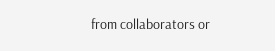from collaborators or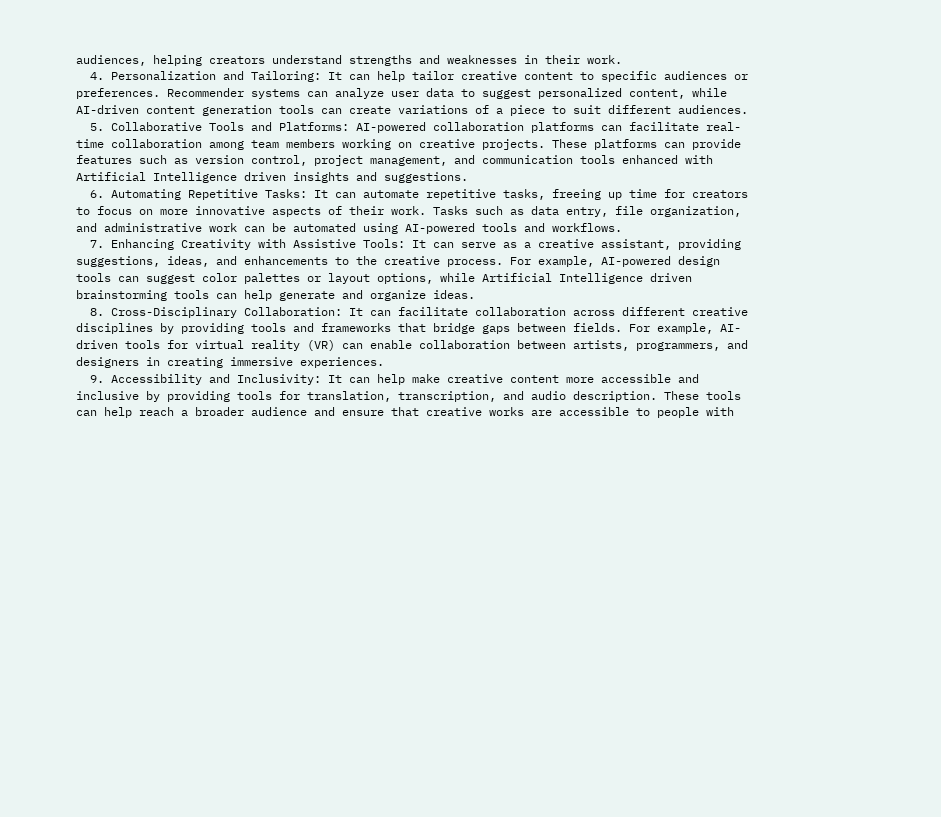audiences, helping creators understand strengths and weaknesses in their work.
  4. Personalization and Tailoring: It can help tailor creative content to specific audiences or preferences. Recommender systems can analyze user data to suggest personalized content, while AI-driven content generation tools can create variations of a piece to suit different audiences.
  5. Collaborative Tools and Platforms: AI-powered collaboration platforms can facilitate real-time collaboration among team members working on creative projects. These platforms can provide features such as version control, project management, and communication tools enhanced with Artificial Intelligence driven insights and suggestions.
  6. Automating Repetitive Tasks: It can automate repetitive tasks, freeing up time for creators to focus on more innovative aspects of their work. Tasks such as data entry, file organization, and administrative work can be automated using AI-powered tools and workflows.
  7. Enhancing Creativity with Assistive Tools: It can serve as a creative assistant, providing suggestions, ideas, and enhancements to the creative process. For example, AI-powered design tools can suggest color palettes or layout options, while Artificial Intelligence driven brainstorming tools can help generate and organize ideas.
  8. Cross-Disciplinary Collaboration: It can facilitate collaboration across different creative disciplines by providing tools and frameworks that bridge gaps between fields. For example, AI-driven tools for virtual reality (VR) can enable collaboration between artists, programmers, and designers in creating immersive experiences.
  9. Accessibility and Inclusivity: It can help make creative content more accessible and inclusive by providing tools for translation, transcription, and audio description. These tools can help reach a broader audience and ensure that creative works are accessible to people with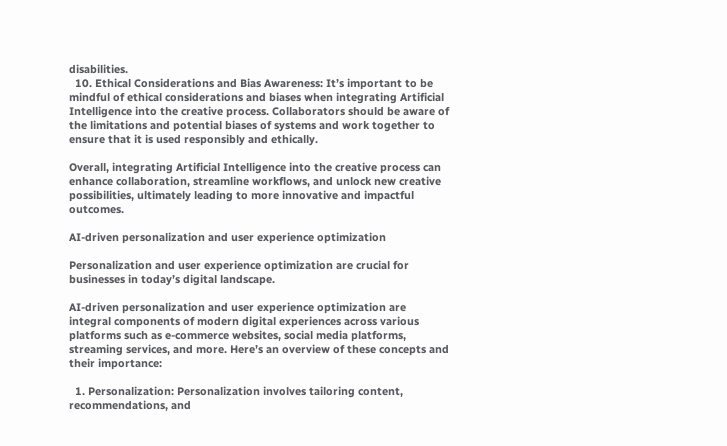disabilities.
  10. Ethical Considerations and Bias Awareness: It’s important to be mindful of ethical considerations and biases when integrating Artificial Intelligence into the creative process. Collaborators should be aware of the limitations and potential biases of systems and work together to ensure that it is used responsibly and ethically.

Overall, integrating Artificial Intelligence into the creative process can enhance collaboration, streamline workflows, and unlock new creative possibilities, ultimately leading to more innovative and impactful outcomes.

AI-driven personalization and user experience optimization

Personalization and user experience optimization are crucial for businesses in today’s digital landscape.

AI-driven personalization and user experience optimization are integral components of modern digital experiences across various platforms such as e-commerce websites, social media platforms, streaming services, and more. Here’s an overview of these concepts and their importance:

  1. Personalization: Personalization involves tailoring content, recommendations, and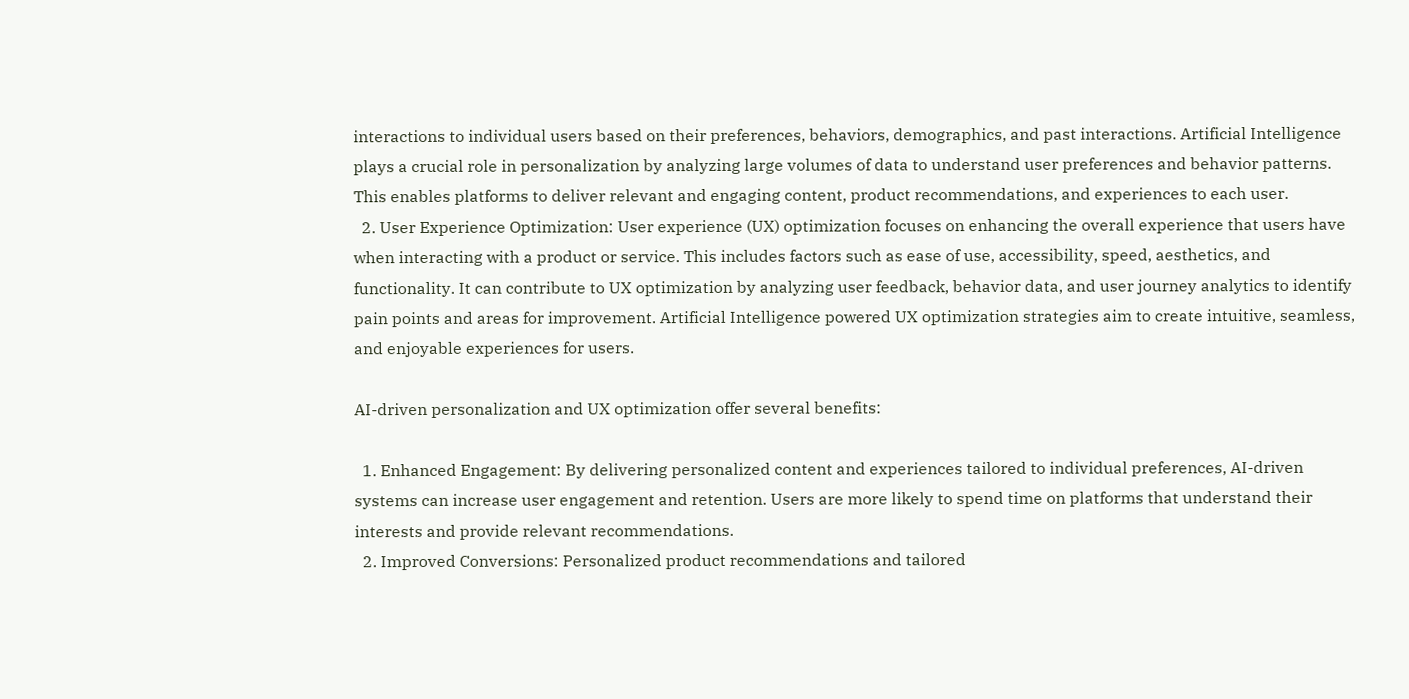interactions to individual users based on their preferences, behaviors, demographics, and past interactions. Artificial Intelligence plays a crucial role in personalization by analyzing large volumes of data to understand user preferences and behavior patterns. This enables platforms to deliver relevant and engaging content, product recommendations, and experiences to each user.
  2. User Experience Optimization: User experience (UX) optimization focuses on enhancing the overall experience that users have when interacting with a product or service. This includes factors such as ease of use, accessibility, speed, aesthetics, and functionality. It can contribute to UX optimization by analyzing user feedback, behavior data, and user journey analytics to identify pain points and areas for improvement. Artificial Intelligence powered UX optimization strategies aim to create intuitive, seamless, and enjoyable experiences for users.

AI-driven personalization and UX optimization offer several benefits:

  1. Enhanced Engagement: By delivering personalized content and experiences tailored to individual preferences, AI-driven systems can increase user engagement and retention. Users are more likely to spend time on platforms that understand their interests and provide relevant recommendations.
  2. Improved Conversions: Personalized product recommendations and tailored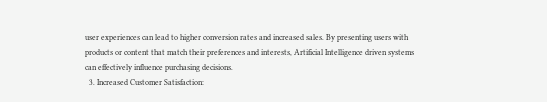user experiences can lead to higher conversion rates and increased sales. By presenting users with products or content that match their preferences and interests, Artificial Intelligence driven systems can effectively influence purchasing decisions.
  3. Increased Customer Satisfaction: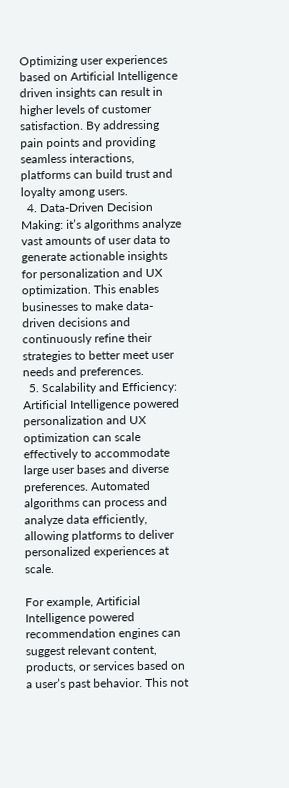Optimizing user experiences based on Artificial Intelligence driven insights can result in higher levels of customer satisfaction. By addressing pain points and providing seamless interactions, platforms can build trust and loyalty among users.
  4. Data-Driven Decision Making: it’s algorithms analyze vast amounts of user data to generate actionable insights for personalization and UX optimization. This enables businesses to make data-driven decisions and continuously refine their strategies to better meet user needs and preferences.
  5. Scalability and Efficiency: Artificial Intelligence powered personalization and UX optimization can scale effectively to accommodate large user bases and diverse preferences. Automated algorithms can process and analyze data efficiently, allowing platforms to deliver personalized experiences at scale.

For example, Artificial Intelligence powered recommendation engines can suggest relevant content, products, or services based on a user’s past behavior. This not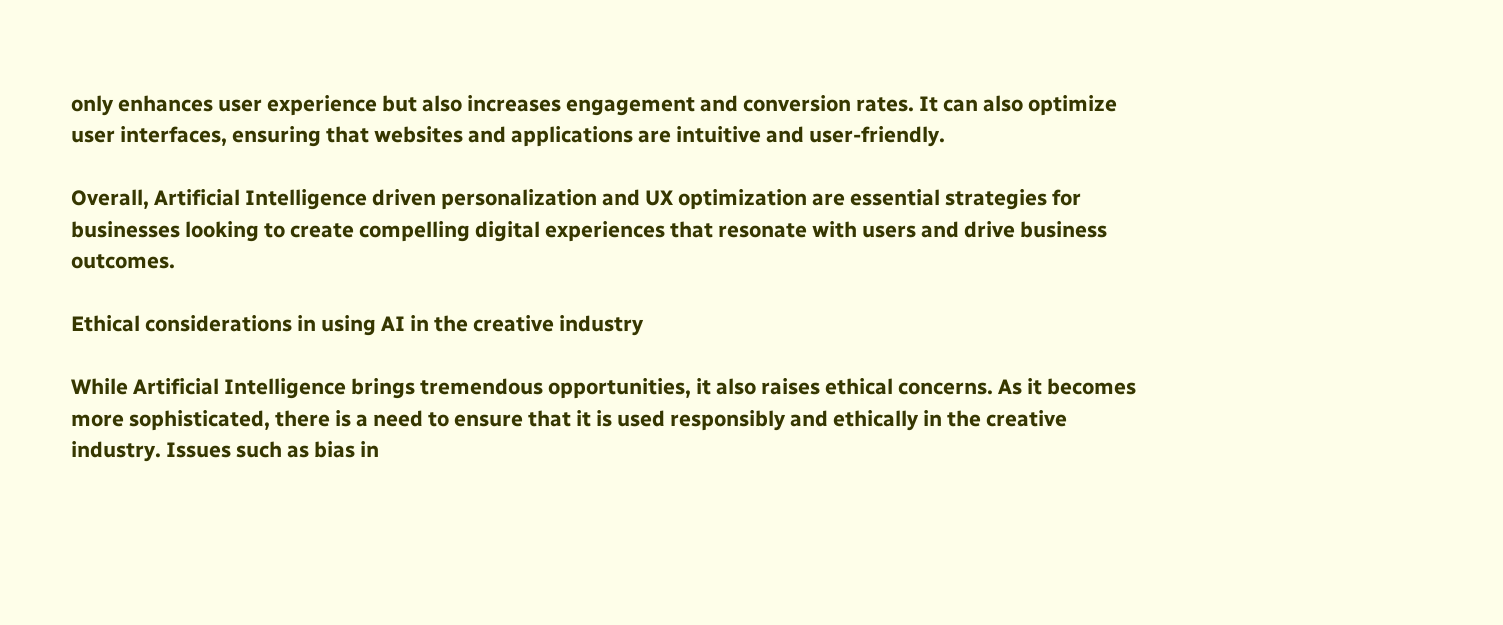only enhances user experience but also increases engagement and conversion rates. It can also optimize user interfaces, ensuring that websites and applications are intuitive and user-friendly.

Overall, Artificial Intelligence driven personalization and UX optimization are essential strategies for businesses looking to create compelling digital experiences that resonate with users and drive business outcomes.

Ethical considerations in using AI in the creative industry

While Artificial Intelligence brings tremendous opportunities, it also raises ethical concerns. As it becomes more sophisticated, there is a need to ensure that it is used responsibly and ethically in the creative industry. Issues such as bias in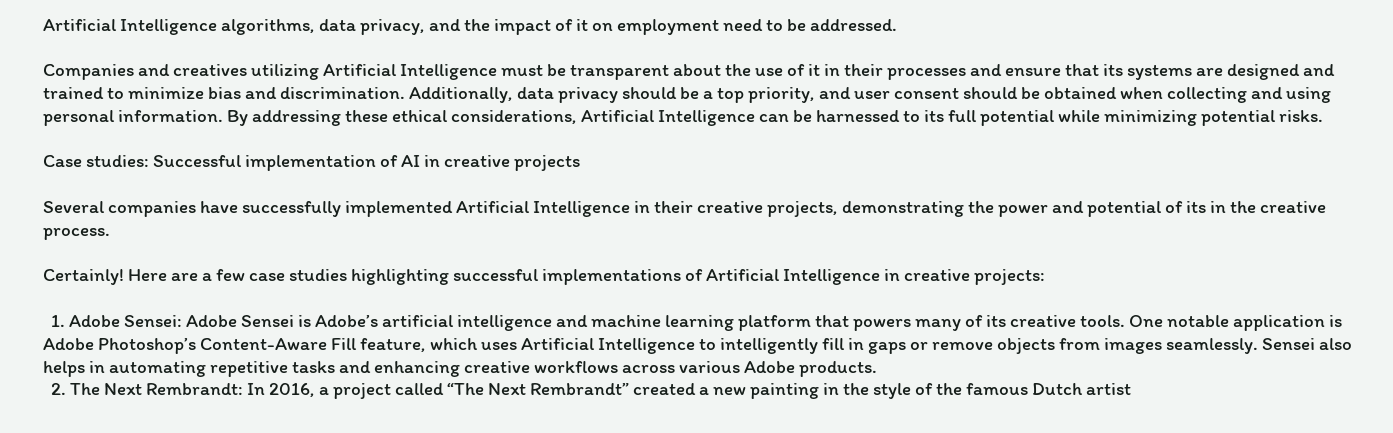Artificial Intelligence algorithms, data privacy, and the impact of it on employment need to be addressed.

Companies and creatives utilizing Artificial Intelligence must be transparent about the use of it in their processes and ensure that its systems are designed and trained to minimize bias and discrimination. Additionally, data privacy should be a top priority, and user consent should be obtained when collecting and using personal information. By addressing these ethical considerations, Artificial Intelligence can be harnessed to its full potential while minimizing potential risks.

Case studies: Successful implementation of AI in creative projects

Several companies have successfully implemented Artificial Intelligence in their creative projects, demonstrating the power and potential of its in the creative process.

Certainly! Here are a few case studies highlighting successful implementations of Artificial Intelligence in creative projects:

  1. Adobe Sensei: Adobe Sensei is Adobe’s artificial intelligence and machine learning platform that powers many of its creative tools. One notable application is Adobe Photoshop’s Content-Aware Fill feature, which uses Artificial Intelligence to intelligently fill in gaps or remove objects from images seamlessly. Sensei also helps in automating repetitive tasks and enhancing creative workflows across various Adobe products.
  2. The Next Rembrandt: In 2016, a project called “The Next Rembrandt” created a new painting in the style of the famous Dutch artist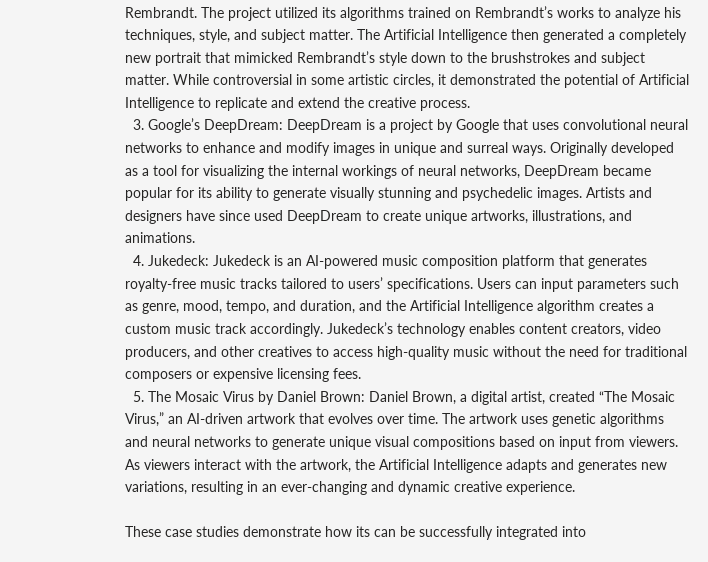Rembrandt. The project utilized its algorithms trained on Rembrandt’s works to analyze his techniques, style, and subject matter. The Artificial Intelligence then generated a completely new portrait that mimicked Rembrandt’s style down to the brushstrokes and subject matter. While controversial in some artistic circles, it demonstrated the potential of Artificial Intelligence to replicate and extend the creative process.
  3. Google’s DeepDream: DeepDream is a project by Google that uses convolutional neural networks to enhance and modify images in unique and surreal ways. Originally developed as a tool for visualizing the internal workings of neural networks, DeepDream became popular for its ability to generate visually stunning and psychedelic images. Artists and designers have since used DeepDream to create unique artworks, illustrations, and animations.
  4. Jukedeck: Jukedeck is an AI-powered music composition platform that generates royalty-free music tracks tailored to users’ specifications. Users can input parameters such as genre, mood, tempo, and duration, and the Artificial Intelligence algorithm creates a custom music track accordingly. Jukedeck’s technology enables content creators, video producers, and other creatives to access high-quality music without the need for traditional composers or expensive licensing fees.
  5. The Mosaic Virus by Daniel Brown: Daniel Brown, a digital artist, created “The Mosaic Virus,” an AI-driven artwork that evolves over time. The artwork uses genetic algorithms and neural networks to generate unique visual compositions based on input from viewers. As viewers interact with the artwork, the Artificial Intelligence adapts and generates new variations, resulting in an ever-changing and dynamic creative experience.

These case studies demonstrate how its can be successfully integrated into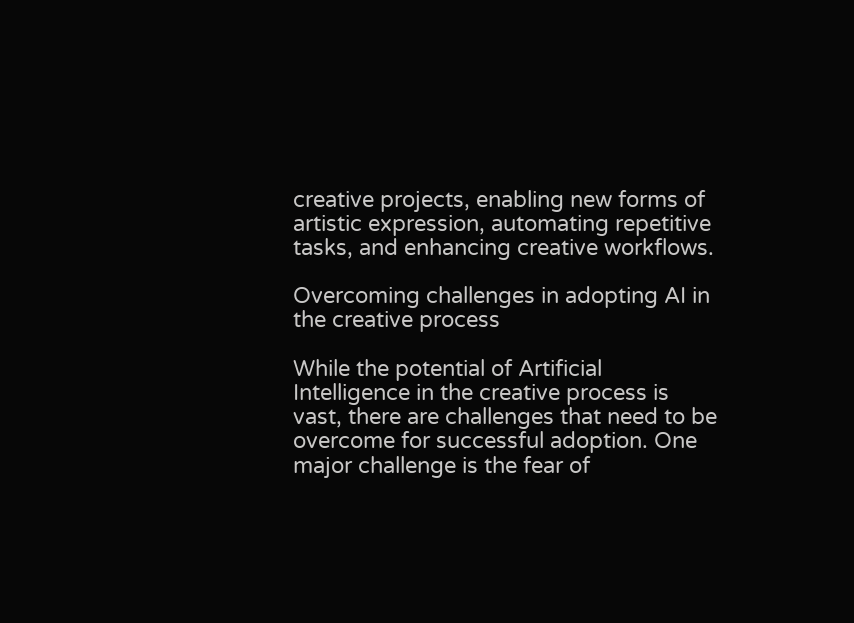creative projects, enabling new forms of artistic expression, automating repetitive tasks, and enhancing creative workflows.

Overcoming challenges in adopting AI in the creative process

While the potential of Artificial Intelligence in the creative process is vast, there are challenges that need to be overcome for successful adoption. One major challenge is the fear of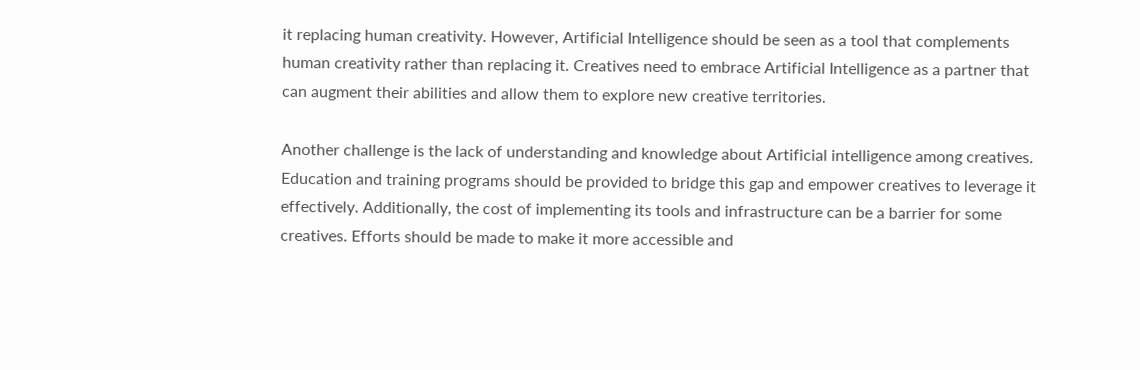it replacing human creativity. However, Artificial Intelligence should be seen as a tool that complements human creativity rather than replacing it. Creatives need to embrace Artificial Intelligence as a partner that can augment their abilities and allow them to explore new creative territories.

Another challenge is the lack of understanding and knowledge about Artificial intelligence among creatives. Education and training programs should be provided to bridge this gap and empower creatives to leverage it effectively. Additionally, the cost of implementing its tools and infrastructure can be a barrier for some creatives. Efforts should be made to make it more accessible and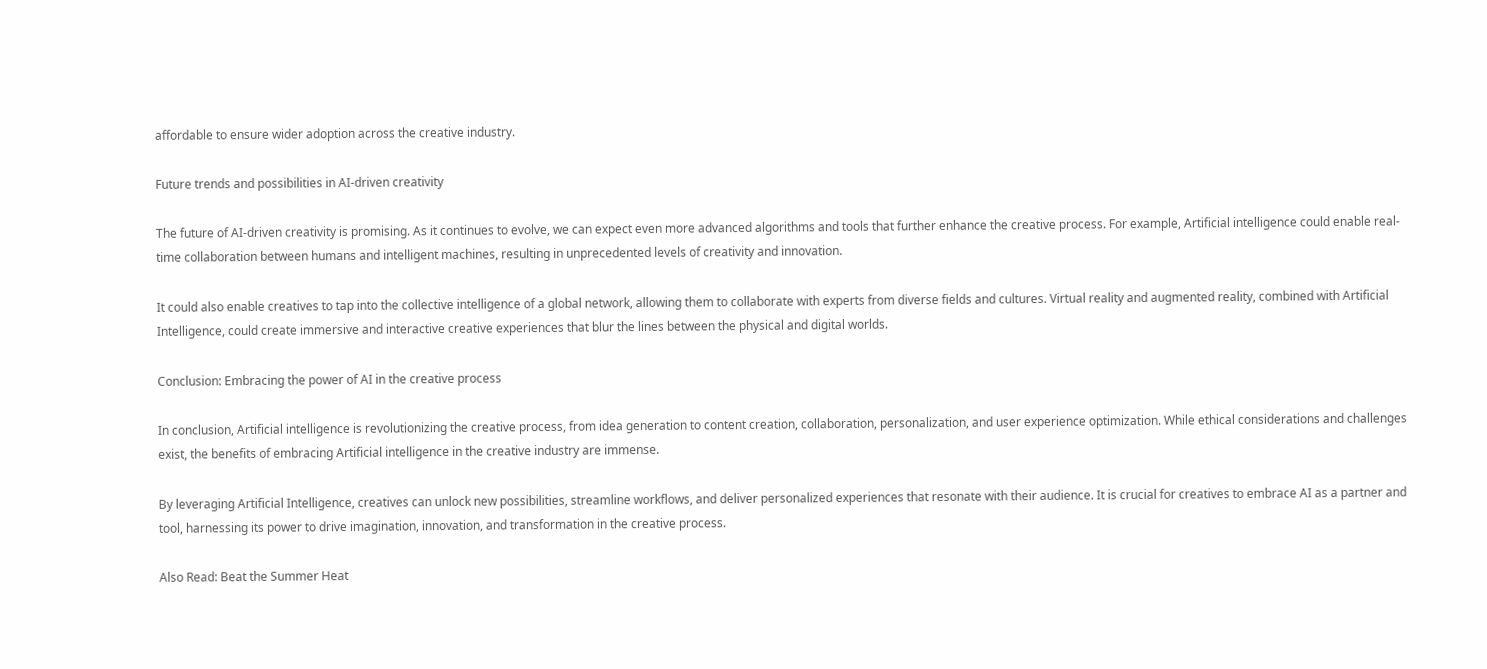affordable to ensure wider adoption across the creative industry.

Future trends and possibilities in AI-driven creativity

The future of AI-driven creativity is promising. As it continues to evolve, we can expect even more advanced algorithms and tools that further enhance the creative process. For example, Artificial intelligence could enable real-time collaboration between humans and intelligent machines, resulting in unprecedented levels of creativity and innovation.

It could also enable creatives to tap into the collective intelligence of a global network, allowing them to collaborate with experts from diverse fields and cultures. Virtual reality and augmented reality, combined with Artificial Intelligence, could create immersive and interactive creative experiences that blur the lines between the physical and digital worlds.

Conclusion: Embracing the power of AI in the creative process

In conclusion, Artificial intelligence is revolutionizing the creative process, from idea generation to content creation, collaboration, personalization, and user experience optimization. While ethical considerations and challenges exist, the benefits of embracing Artificial intelligence in the creative industry are immense.

By leveraging Artificial Intelligence, creatives can unlock new possibilities, streamline workflows, and deliver personalized experiences that resonate with their audience. It is crucial for creatives to embrace AI as a partner and tool, harnessing its power to drive imagination, innovation, and transformation in the creative process.

Also Read: Beat the Summer Heat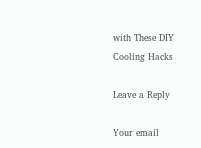with These DIY Cooling Hacks

Leave a Reply

Your email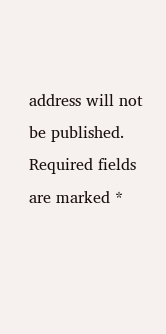address will not be published. Required fields are marked *